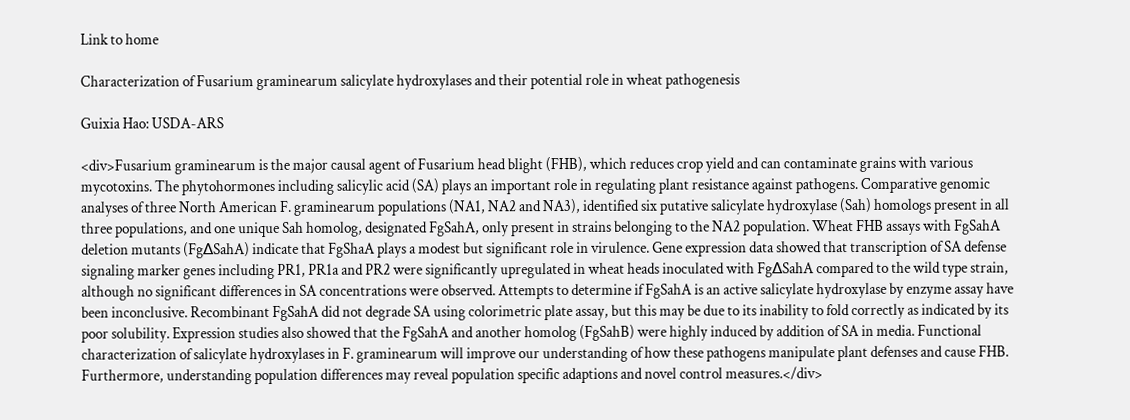Link to home

Characterization of Fusarium graminearum salicylate hydroxylases and their potential role in wheat pathogenesis

Guixia Hao: USDA-ARS

<div>Fusarium graminearum is the major causal agent of Fusarium head blight (FHB), which reduces crop yield and can contaminate grains with various mycotoxins. The phytohormones including salicylic acid (SA) plays an important role in regulating plant resistance against pathogens. Comparative genomic analyses of three North American F. graminearum populations (NA1, NA2 and NA3), identified six putative salicylate hydroxylase (Sah) homologs present in all three populations, and one unique Sah homolog, designated FgSahA, only present in strains belonging to the NA2 population. Wheat FHB assays with FgSahA deletion mutants (Fg∆SahA) indicate that FgShaA plays a modest but significant role in virulence. Gene expression data showed that transcription of SA defense signaling marker genes including PR1, PR1a and PR2 were significantly upregulated in wheat heads inoculated with Fg∆SahA compared to the wild type strain, although no significant differences in SA concentrations were observed. Attempts to determine if FgSahA is an active salicylate hydroxylase by enzyme assay have been inconclusive. Recombinant FgSahA did not degrade SA using colorimetric plate assay, but this may be due to its inability to fold correctly as indicated by its poor solubility. Expression studies also showed that the FgSahA and another homolog (FgSahB) were highly induced by addition of SA in media. Functional characterization of salicylate hydroxylases in F. graminearum will improve our understanding of how these pathogens manipulate plant defenses and cause FHB. Furthermore, understanding population differences may reveal population specific adaptions and novel control measures.</div>